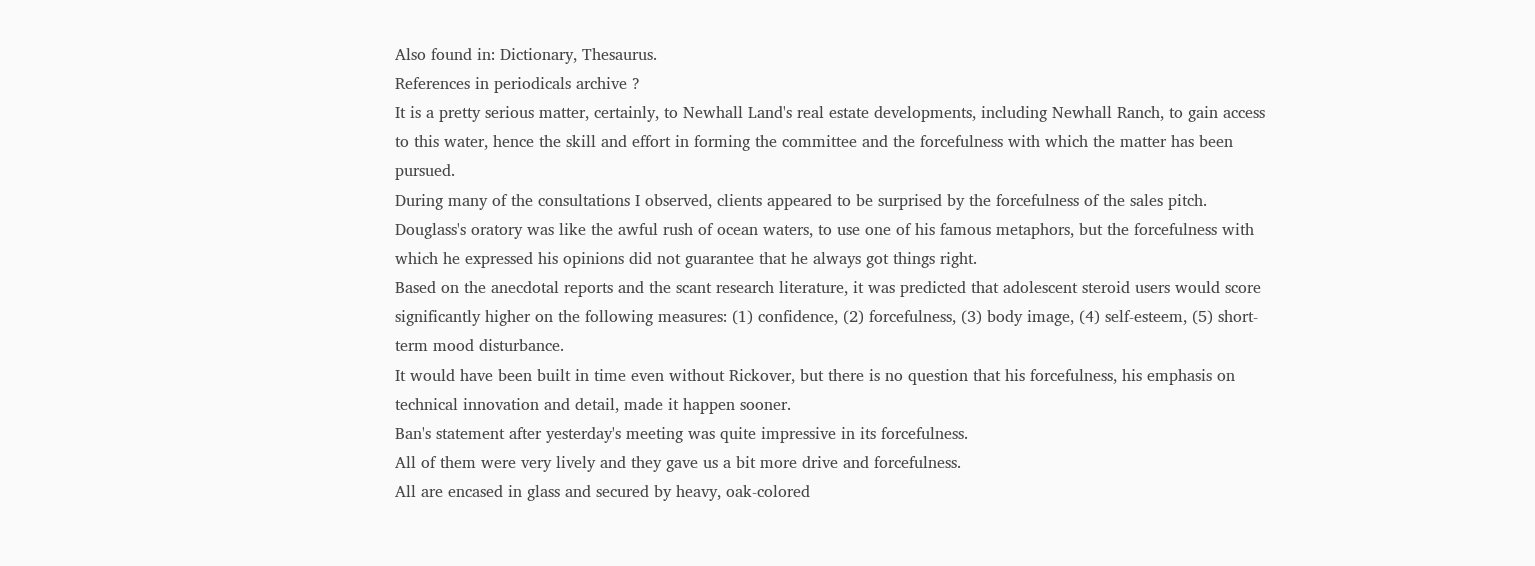Also found in: Dictionary, Thesaurus.
References in periodicals archive ?
It is a pretty serious matter, certainly, to Newhall Land's real estate developments, including Newhall Ranch, to gain access to this water, hence the skill and effort in forming the committee and the forcefulness with which the matter has been pursued.
During many of the consultations I observed, clients appeared to be surprised by the forcefulness of the sales pitch.
Douglass's oratory was like the awful rush of ocean waters, to use one of his famous metaphors, but the forcefulness with which he expressed his opinions did not guarantee that he always got things right.
Based on the anecdotal reports and the scant research literature, it was predicted that adolescent steroid users would score significantly higher on the following measures: (1) confidence, (2) forcefulness, (3) body image, (4) self-esteem, (5) short-term mood disturbance.
It would have been built in time even without Rickover, but there is no question that his forcefulness, his emphasis on technical innovation and detail, made it happen sooner.
Ban's statement after yesterday's meeting was quite impressive in its forcefulness.
All of them were very lively and they gave us a bit more drive and forcefulness.
All are encased in glass and secured by heavy, oak-colored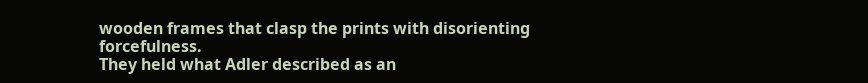wooden frames that clasp the prints with disorienting forcefulness.
They held what Adler described as an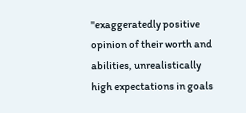"exaggeratedly positive opinion of their worth and abilities, unrealistically high expectations in goals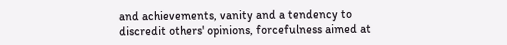and achievements, vanity and a tendency to discredit others' opinions, forcefulness aimed at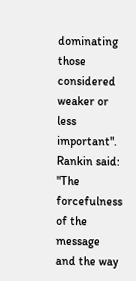dominating those considered weaker or less important".
Rankin said: "The forcefulness of the message and the way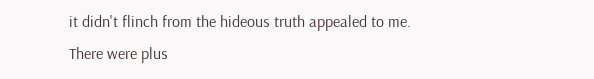it didn't flinch from the hideous truth appealed to me.
There were plus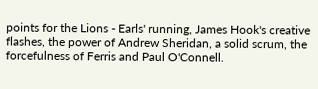points for the Lions - Earls' running, James Hook's creative flashes, the power of Andrew Sheridan, a solid scrum, the forcefulness of Ferris and Paul O'Connell.